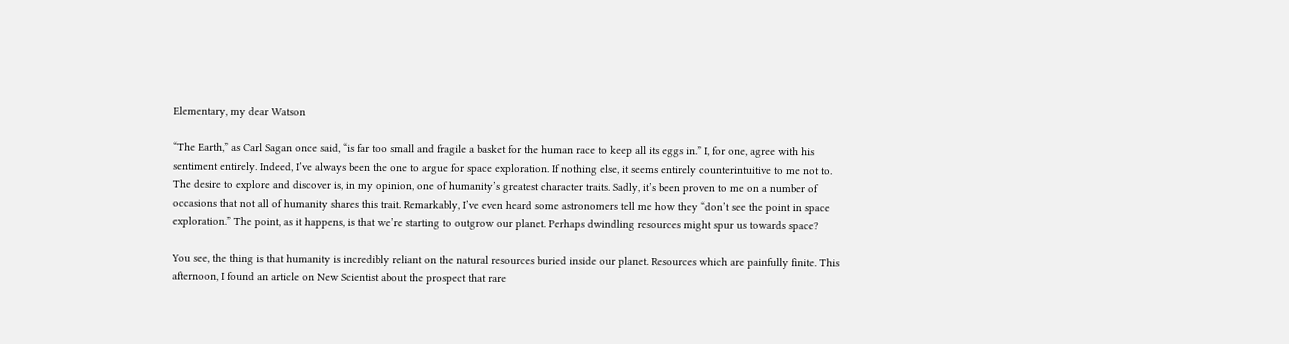Elementary, my dear Watson

“The Earth,” as Carl Sagan once said, “is far too small and fragile a basket for the human race to keep all its eggs in.” I, for one, agree with his sentiment entirely. Indeed, I’ve always been the one to argue for space exploration. If nothing else, it seems entirely counterintuitive to me not to. The desire to explore and discover is, in my opinion, one of humanity’s greatest character traits. Sadly, it’s been proven to me on a number of occasions that not all of humanity shares this trait. Remarkably, I’ve even heard some astronomers tell me how they “don’t see the point in space exploration.” The point, as it happens, is that we’re starting to outgrow our planet. Perhaps dwindling resources might spur us towards space?

You see, the thing is that humanity is incredibly reliant on the natural resources buried inside our planet. Resources which are painfully finite. This afternoon, I found an article on New Scientist about the prospect that rare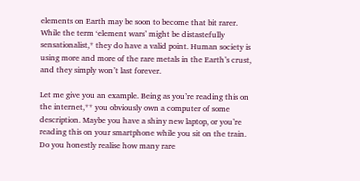elements on Earth may be soon to become that bit rarer. While the term ‘element wars’ might be distastefully sensationalist,* they do have a valid point. Human society is using more and more of the rare metals in the Earth’s crust, and they simply won’t last forever.

Let me give you an example. Being as you’re reading this on the internet,** you obviously own a computer of some description. Maybe you have a shiny new laptop, or you’re reading this on your smartphone while you sit on the train. Do you honestly realise how many rare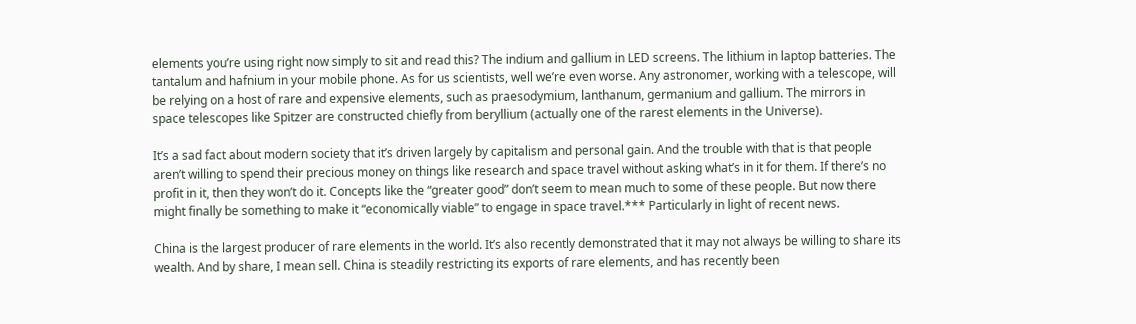elements you’re using right now simply to sit and read this? The indium and gallium in LED screens. The lithium in laptop batteries. The tantalum and hafnium in your mobile phone. As for us scientists, well we’re even worse. Any astronomer, working with a telescope, will be relying on a host of rare and expensive elements, such as praesodymium, lanthanum, germanium and gallium. The mirrors in space telescopes like Spitzer are constructed chiefly from beryllium (actually one of the rarest elements in the Universe).

It’s a sad fact about modern society that it’s driven largely by capitalism and personal gain. And the trouble with that is that people aren’t willing to spend their precious money on things like research and space travel without asking what’s in it for them. If there’s no profit in it, then they won’t do it. Concepts like the “greater good” don’t seem to mean much to some of these people. But now there might finally be something to make it “economically viable” to engage in space travel.*** Particularly in light of recent news.

China is the largest producer of rare elements in the world. It’s also recently demonstrated that it may not always be willing to share its wealth. And by share, I mean sell. China is steadily restricting its exports of rare elements, and has recently been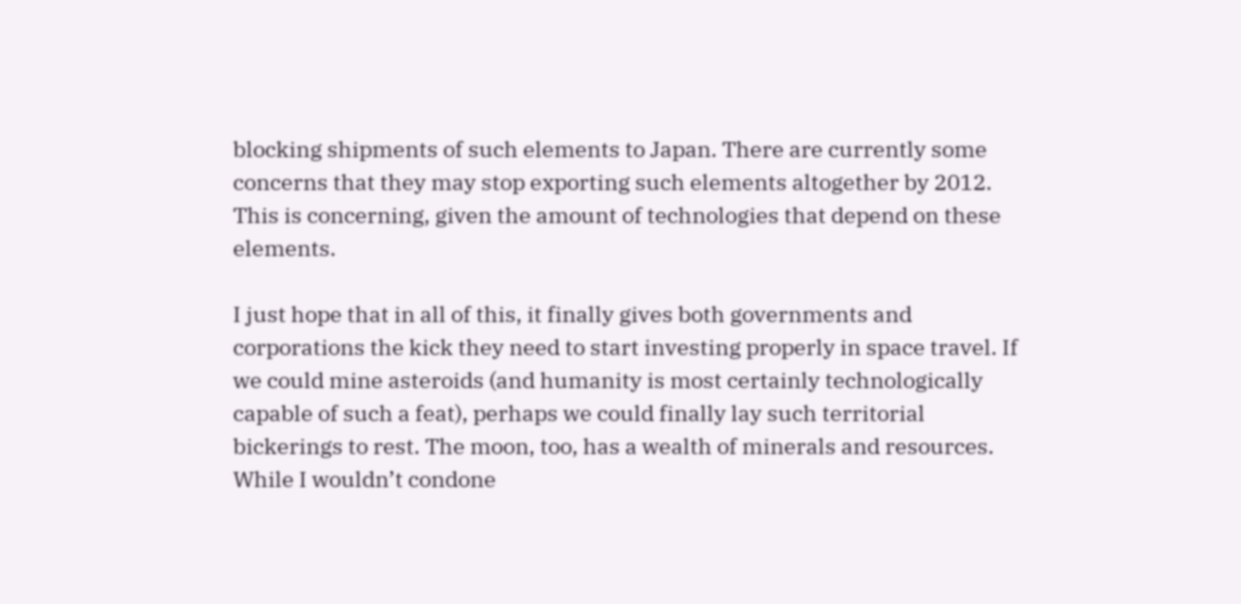blocking shipments of such elements to Japan. There are currently some concerns that they may stop exporting such elements altogether by 2012. This is concerning, given the amount of technologies that depend on these elements.

I just hope that in all of this, it finally gives both governments and corporations the kick they need to start investing properly in space travel. If we could mine asteroids (and humanity is most certainly technologically capable of such a feat), perhaps we could finally lay such territorial bickerings to rest. The moon, too, has a wealth of minerals and resources. While I wouldn’t condone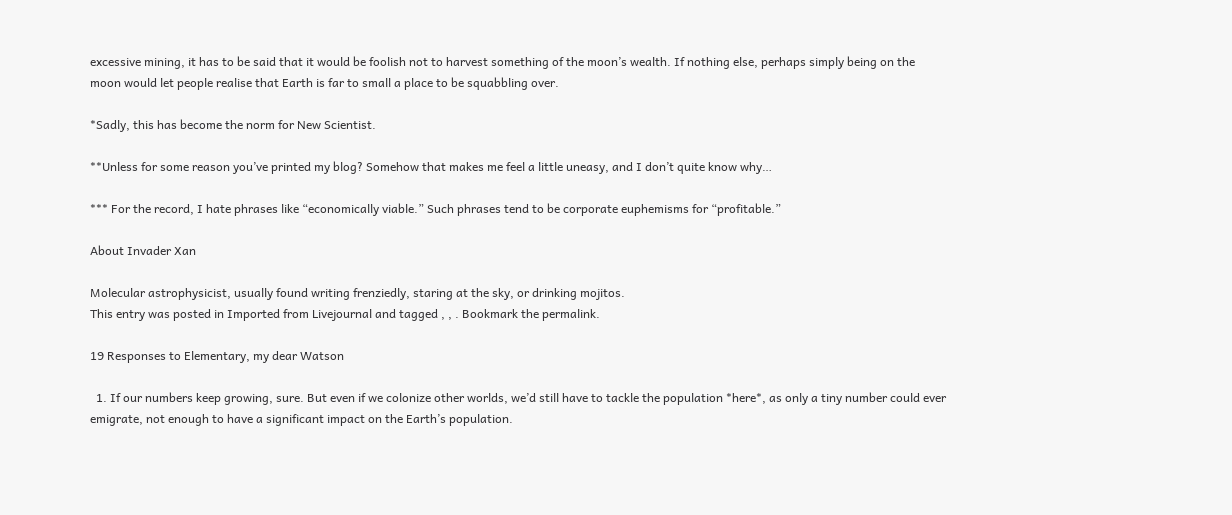excessive mining, it has to be said that it would be foolish not to harvest something of the moon’s wealth. If nothing else, perhaps simply being on the moon would let people realise that Earth is far to small a place to be squabbling over.

*Sadly, this has become the norm for New Scientist.

**Unless for some reason you’ve printed my blog? Somehow that makes me feel a little uneasy, and I don’t quite know why…

*** For the record, I hate phrases like “economically viable.” Such phrases tend to be corporate euphemisms for “profitable.”

About Invader Xan

Molecular astrophysicist, usually found writing frenziedly, staring at the sky, or drinking mojitos.
This entry was posted in Imported from Livejournal and tagged , , . Bookmark the permalink.

19 Responses to Elementary, my dear Watson

  1. If our numbers keep growing, sure. But even if we colonize other worlds, we’d still have to tackle the population *here*, as only a tiny number could ever emigrate, not enough to have a significant impact on the Earth’s population.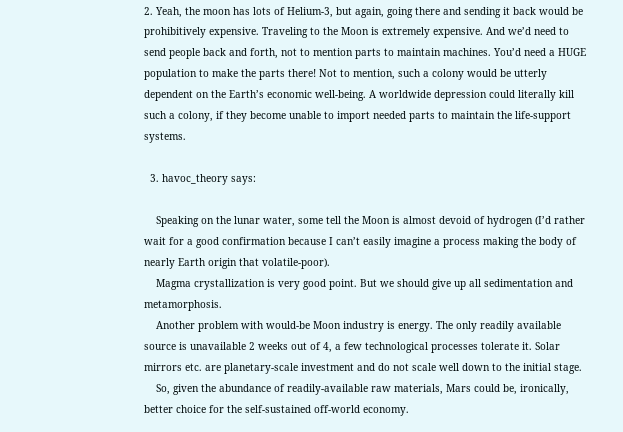2. Yeah, the moon has lots of Helium-3, but again, going there and sending it back would be prohibitively expensive. Traveling to the Moon is extremely expensive. And we’d need to send people back and forth, not to mention parts to maintain machines. You’d need a HUGE population to make the parts there! Not to mention, such a colony would be utterly dependent on the Earth’s economic well-being. A worldwide depression could literally kill such a colony, if they become unable to import needed parts to maintain the life-support systems.

  3. havoc_theory says:

    Speaking on the lunar water, some tell the Moon is almost devoid of hydrogen (I’d rather wait for a good confirmation because I can’t easily imagine a process making the body of nearly Earth origin that volatile-poor).
    Magma crystallization is very good point. But we should give up all sedimentation and metamorphosis.
    Another problem with would-be Moon industry is energy. The only readily available source is unavailable 2 weeks out of 4, a few technological processes tolerate it. Solar mirrors etc. are planetary-scale investment and do not scale well down to the initial stage.
    So, given the abundance of readily-available raw materials, Mars could be, ironically, better choice for the self-sustained off-world economy.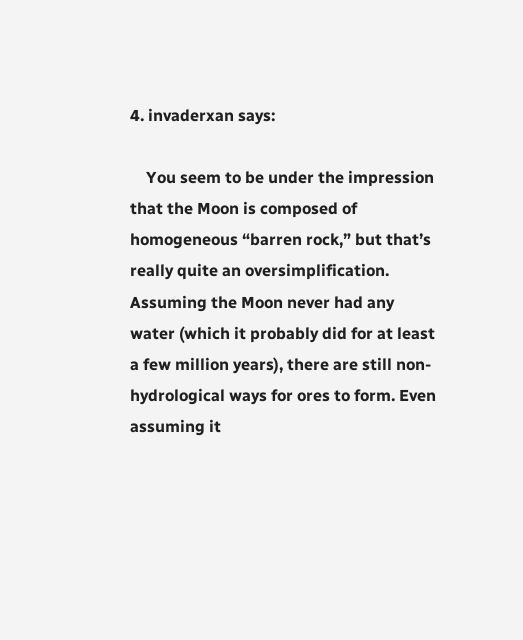4. invaderxan says:

    You seem to be under the impression that the Moon is composed of homogeneous “barren rock,” but that’s really quite an oversimplification. Assuming the Moon never had any water (which it probably did for at least a few million years), there are still non-hydrological ways for ores to form. Even assuming it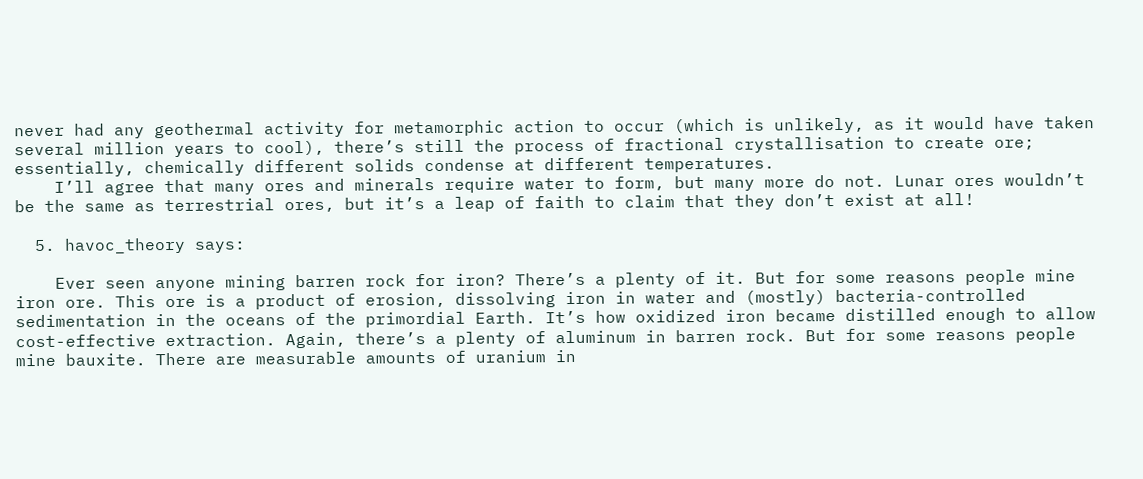never had any geothermal activity for metamorphic action to occur (which is unlikely, as it would have taken several million years to cool), there’s still the process of fractional crystallisation to create ore; essentially, chemically different solids condense at different temperatures.
    I’ll agree that many ores and minerals require water to form, but many more do not. Lunar ores wouldn’t be the same as terrestrial ores, but it’s a leap of faith to claim that they don’t exist at all!

  5. havoc_theory says:

    Ever seen anyone mining barren rock for iron? There’s a plenty of it. But for some reasons people mine iron ore. This ore is a product of erosion, dissolving iron in water and (mostly) bacteria-controlled sedimentation in the oceans of the primordial Earth. It’s how oxidized iron became distilled enough to allow cost-effective extraction. Again, there’s a plenty of aluminum in barren rock. But for some reasons people mine bauxite. There are measurable amounts of uranium in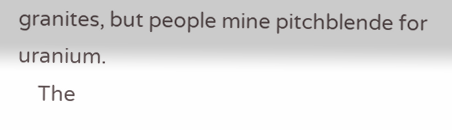granites, but people mine pitchblende for uranium.
    The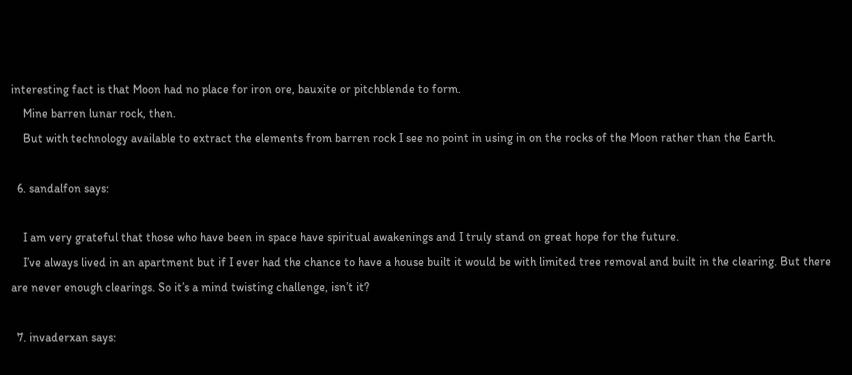interesting fact is that Moon had no place for iron ore, bauxite or pitchblende to form.
    Mine barren lunar rock, then.
    But with technology available to extract the elements from barren rock I see no point in using in on the rocks of the Moon rather than the Earth.

  6. sandalfon says:

    I am very grateful that those who have been in space have spiritual awakenings and I truly stand on great hope for the future.
    I’ve always lived in an apartment but if I ever had the chance to have a house built it would be with limited tree removal and built in the clearing. But there are never enough clearings. So it’s a mind twisting challenge, isn’t it?

  7. invaderxan says: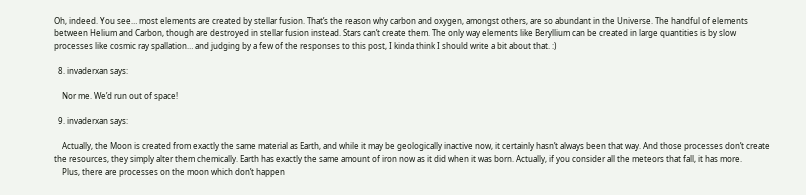Oh, indeed. You see… most elements are created by stellar fusion. That’s the reason why carbon and oxygen, amongst others, are so abundant in the Universe. The handful of elements between Helium and Carbon, though are destroyed in stellar fusion instead. Stars can’t create them. The only way elements like Beryllium can be created in large quantities is by slow processes like cosmic ray spallation… and judging by a few of the responses to this post, I kinda think I should write a bit about that. :)

  8. invaderxan says:

    Nor me. We’d run out of space!

  9. invaderxan says:

    Actually, the Moon is created from exactly the same material as Earth, and while it may be geologically inactive now, it certainly hasn’t always been that way. And those processes don’t create the resources, they simply alter them chemically. Earth has exactly the same amount of iron now as it did when it was born. Actually, if you consider all the meteors that fall, it has more.
    Plus, there are processes on the moon which don’t happen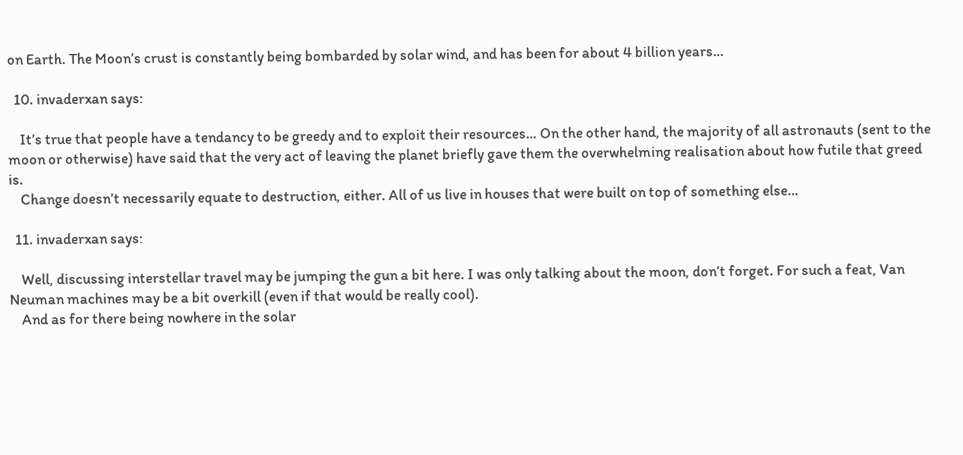on Earth. The Moon’s crust is constantly being bombarded by solar wind, and has been for about 4 billion years…

  10. invaderxan says:

    It’s true that people have a tendancy to be greedy and to exploit their resources… On the other hand, the majority of all astronauts (sent to the moon or otherwise) have said that the very act of leaving the planet briefly gave them the overwhelming realisation about how futile that greed is.
    Change doesn’t necessarily equate to destruction, either. All of us live in houses that were built on top of something else…

  11. invaderxan says:

    Well, discussing interstellar travel may be jumping the gun a bit here. I was only talking about the moon, don’t forget. For such a feat, Van Neuman machines may be a bit overkill (even if that would be really cool).
    And as for there being nowhere in the solar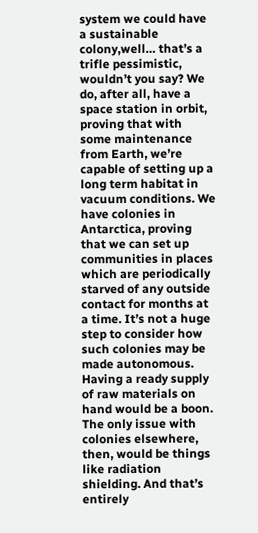system we could have a sustainable colony,well… that’s a trifle pessimistic, wouldn’t you say? We do, after all, have a space station in orbit, proving that with some maintenance from Earth, we’re capable of setting up a long term habitat in vacuum conditions. We have colonies in Antarctica, proving that we can set up communities in places which are periodically starved of any outside contact for months at a time. It’s not a huge step to consider how such colonies may be made autonomous. Having a ready supply of raw materials on hand would be a boon. The only issue with colonies elsewhere, then, would be things like radiation shielding. And that’s entirely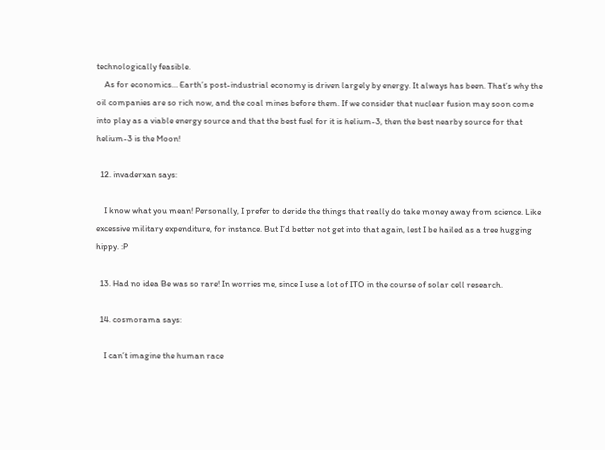technologically feasible.
    As for economics… Earth’s post-industrial economy is driven largely by energy. It always has been. That’s why the oil companies are so rich now, and the coal mines before them. If we consider that nuclear fusion may soon come into play as a viable energy source and that the best fuel for it is helium-3, then the best nearby source for that helium-3 is the Moon!

  12. invaderxan says:

    I know what you mean! Personally, I prefer to deride the things that really do take money away from science. Like excessive military expenditure, for instance. But I’d better not get into that again, lest I be hailed as a tree hugging hippy. :P

  13. Had no idea Be was so rare! In worries me, since I use a lot of ITO in the course of solar cell research.

  14. cosmorama says:

    I can’t imagine the human race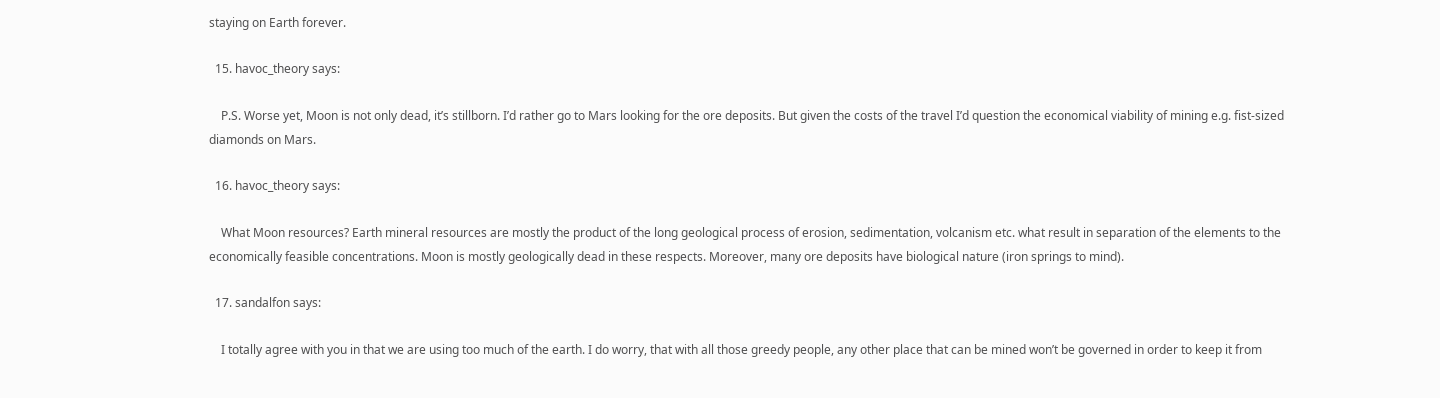staying on Earth forever.

  15. havoc_theory says:

    P.S. Worse yet, Moon is not only dead, it’s stillborn. I’d rather go to Mars looking for the ore deposits. But given the costs of the travel I’d question the economical viability of mining e.g. fist-sized diamonds on Mars.

  16. havoc_theory says:

    What Moon resources? Earth mineral resources are mostly the product of the long geological process of erosion, sedimentation, volcanism etc. what result in separation of the elements to the economically feasible concentrations. Moon is mostly geologically dead in these respects. Moreover, many ore deposits have biological nature (iron springs to mind).

  17. sandalfon says:

    I totally agree with you in that we are using too much of the earth. I do worry, that with all those greedy people, any other place that can be mined won’t be governed in order to keep it from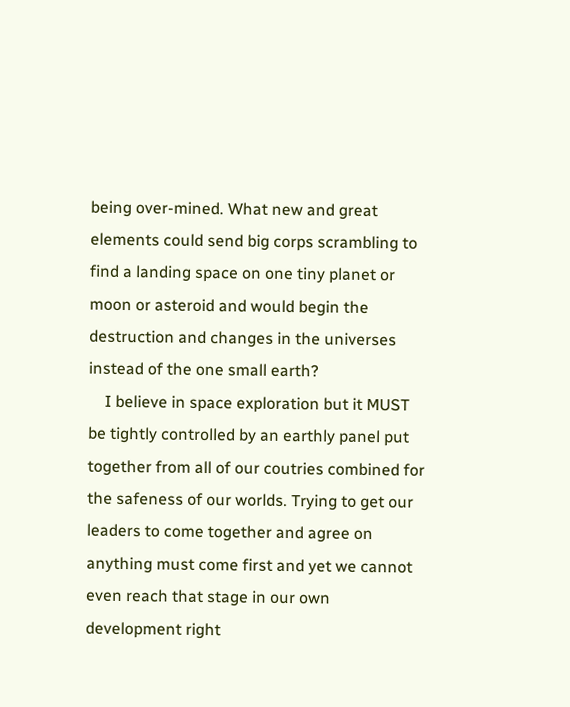being over-mined. What new and great elements could send big corps scrambling to find a landing space on one tiny planet or moon or asteroid and would begin the destruction and changes in the universes instead of the one small earth?
    I believe in space exploration but it MUST be tightly controlled by an earthly panel put together from all of our coutries combined for the safeness of our worlds. Trying to get our leaders to come together and agree on anything must come first and yet we cannot even reach that stage in our own development right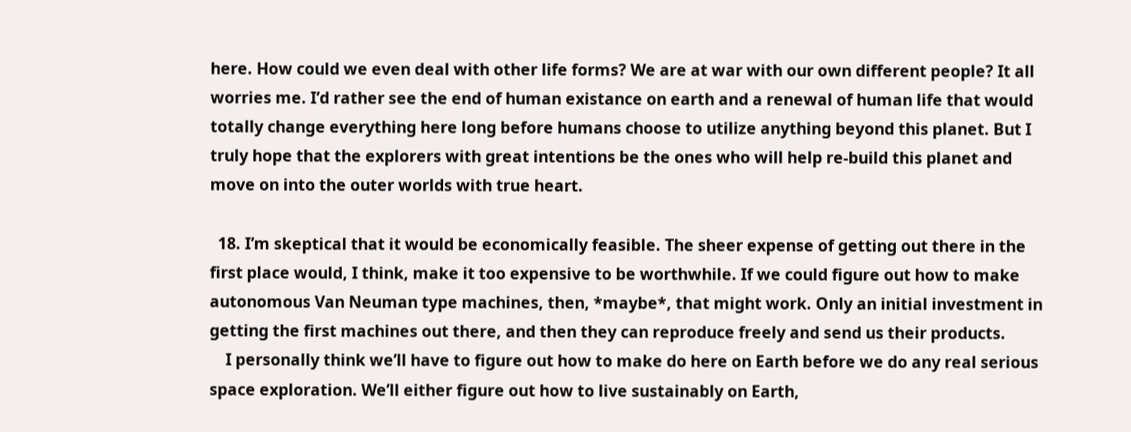here. How could we even deal with other life forms? We are at war with our own different people? It all worries me. I’d rather see the end of human existance on earth and a renewal of human life that would totally change everything here long before humans choose to utilize anything beyond this planet. But I truly hope that the explorers with great intentions be the ones who will help re-build this planet and move on into the outer worlds with true heart.

  18. I’m skeptical that it would be economically feasible. The sheer expense of getting out there in the first place would, I think, make it too expensive to be worthwhile. If we could figure out how to make autonomous Van Neuman type machines, then, *maybe*, that might work. Only an initial investment in getting the first machines out there, and then they can reproduce freely and send us their products.
    I personally think we’ll have to figure out how to make do here on Earth before we do any real serious space exploration. We’ll either figure out how to live sustainably on Earth,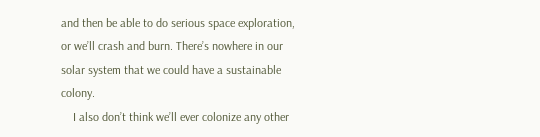and then be able to do serious space exploration, or we’ll crash and burn. There’s nowhere in our solar system that we could have a sustainable colony.
    I also don’t think we’ll ever colonize any other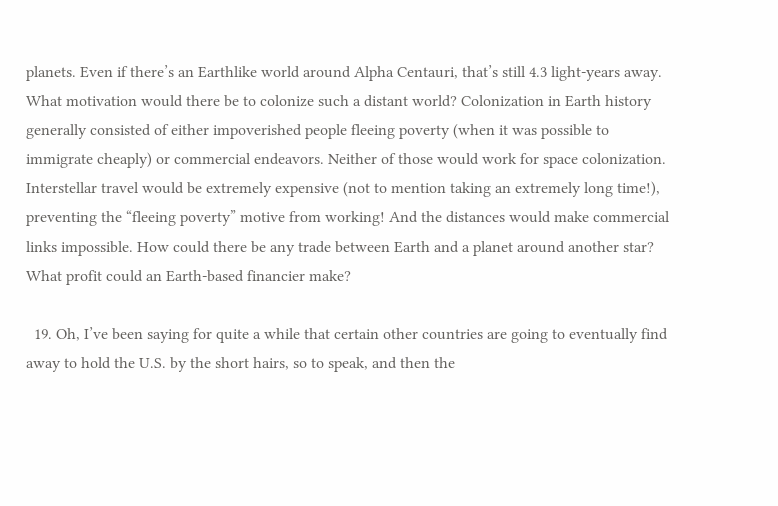planets. Even if there’s an Earthlike world around Alpha Centauri, that’s still 4.3 light-years away. What motivation would there be to colonize such a distant world? Colonization in Earth history generally consisted of either impoverished people fleeing poverty (when it was possible to immigrate cheaply) or commercial endeavors. Neither of those would work for space colonization. Interstellar travel would be extremely expensive (not to mention taking an extremely long time!), preventing the “fleeing poverty” motive from working! And the distances would make commercial links impossible. How could there be any trade between Earth and a planet around another star? What profit could an Earth-based financier make?

  19. Oh, I’ve been saying for quite a while that certain other countries are going to eventually find away to hold the U.S. by the short hairs, so to speak, and then the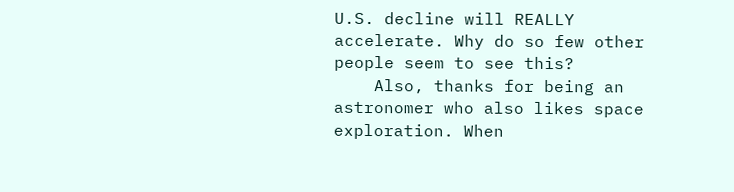U.S. decline will REALLY accelerate. Why do so few other people seem to see this?
    Also, thanks for being an astronomer who also likes space exploration. When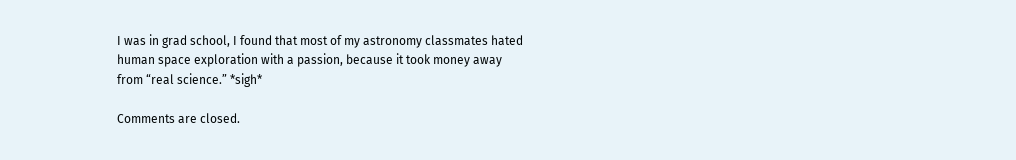I was in grad school, I found that most of my astronomy classmates hated human space exploration with a passion, because it took money away from “real science.” *sigh*

Comments are closed.